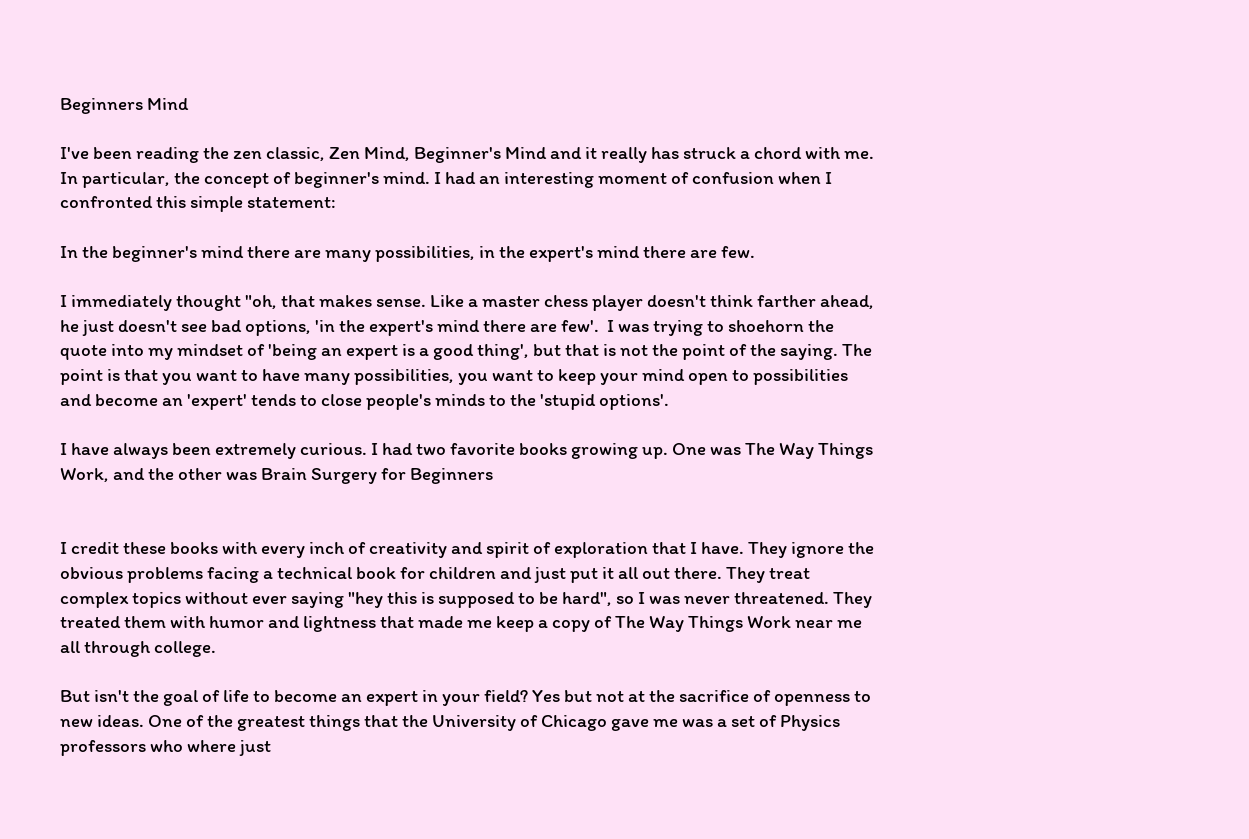Beginners Mind

I've been reading the zen classic, Zen Mind, Beginner's Mind and it really has struck a chord with me. In particular, the concept of beginner's mind. I had an interesting moment of confusion when I confronted this simple statement:

In the beginner's mind there are many possibilities, in the expert's mind there are few.

I immediately thought "oh, that makes sense. Like a master chess player doesn't think farther ahead, he just doesn't see bad options, 'in the expert's mind there are few'.  I was trying to shoehorn the quote into my mindset of 'being an expert is a good thing', but that is not the point of the saying. The point is that you want to have many possibilities, you want to keep your mind open to possibilities and become an 'expert' tends to close people's minds to the 'stupid options'.

I have always been extremely curious. I had two favorite books growing up. One was The Way Things Work, and the other was Brain Surgery for Beginners


I credit these books with every inch of creativity and spirit of exploration that I have. They ignore the obvious problems facing a technical book for children and just put it all out there. They treat complex topics without ever saying "hey this is supposed to be hard", so I was never threatened. They treated them with humor and lightness that made me keep a copy of The Way Things Work near me all through college.

But isn't the goal of life to become an expert in your field? Yes but not at the sacrifice of openness to new ideas. One of the greatest things that the University of Chicago gave me was a set of Physics professors who where just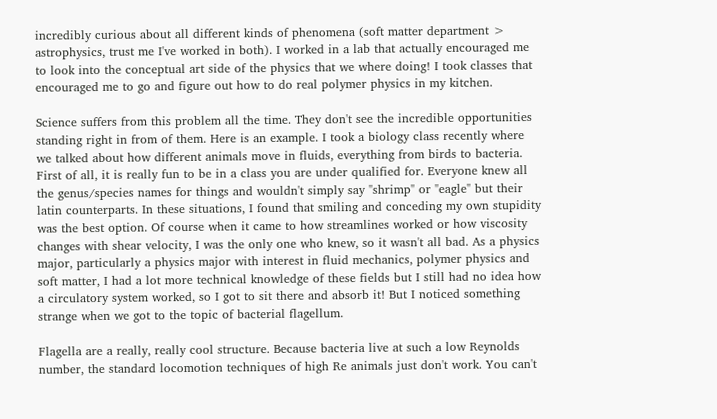incredibly curious about all different kinds of phenomena (soft matter department > astrophysics, trust me I've worked in both). I worked in a lab that actually encouraged me to look into the conceptual art side of the physics that we where doing! I took classes that encouraged me to go and figure out how to do real polymer physics in my kitchen.

Science suffers from this problem all the time. They don't see the incredible opportunities standing right in from of them. Here is an example. I took a biology class recently where we talked about how different animals move in fluids, everything from birds to bacteria. First of all, it is really fun to be in a class you are under qualified for. Everyone knew all the genus/species names for things and wouldn't simply say "shrimp" or "eagle" but their latin counterparts. In these situations, I found that smiling and conceding my own stupidity was the best option. Of course when it came to how streamlines worked or how viscosity changes with shear velocity, I was the only one who knew, so it wasn't all bad. As a physics major, particularly a physics major with interest in fluid mechanics, polymer physics and soft matter, I had a lot more technical knowledge of these fields but I still had no idea how a circulatory system worked, so I got to sit there and absorb it! But I noticed something strange when we got to the topic of bacterial flagellum.

Flagella are a really, really cool structure. Because bacteria live at such a low Reynolds number, the standard locomotion techniques of high Re animals just don't work. You can't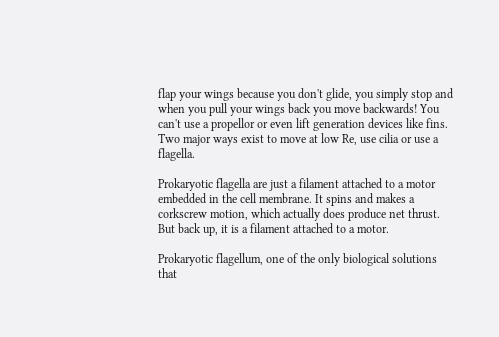flap your wings because you don't glide, you simply stop and when you pull your wings back you move backwards! You can't use a propellor or even lift generation devices like fins. Two major ways exist to move at low Re, use cilia or use a flagella.

Prokaryotic flagella are just a filament attached to a motor embedded in the cell membrane. It spins and makes a corkscrew motion, which actually does produce net thrust. But back up, it is a filament attached to a motor.

Prokaryotic flagellum, one of the only biological solutions that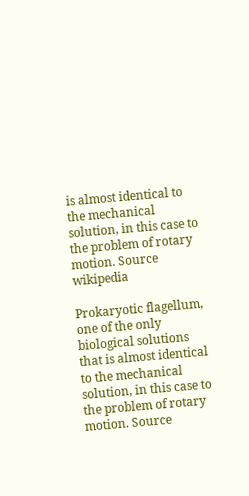is almost identical to the mechanical solution, in this case to the problem of rotary motion. Source wikipedia

Prokaryotic flagellum, one of the only biological solutions that is almost identical to the mechanical solution, in this case to the problem of rotary motion. Source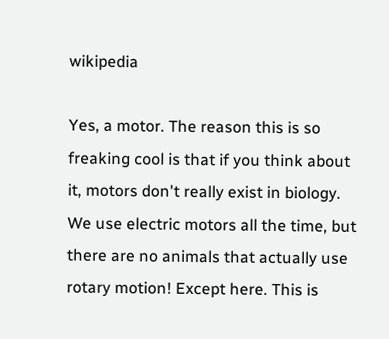wikipedia

Yes, a motor. The reason this is so freaking cool is that if you think about it, motors don't really exist in biology. We use electric motors all the time, but there are no animals that actually use rotary motion! Except here. This is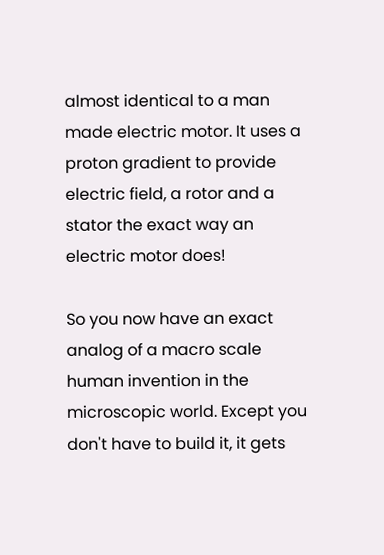almost identical to a man made electric motor. It uses a proton gradient to provide electric field, a rotor and a stator the exact way an electric motor does!

So you now have an exact analog of a macro scale human invention in the microscopic world. Except you don't have to build it, it gets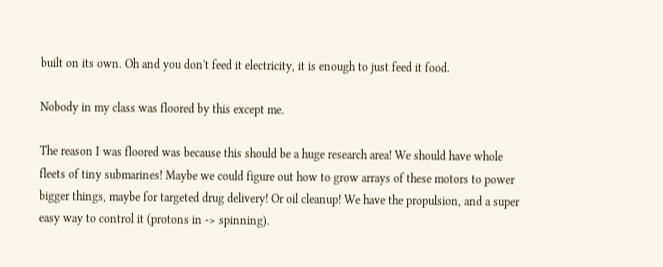built on its own. Oh and you don't feed it electricity, it is enough to just feed it food.

Nobody in my class was floored by this except me.

The reason I was floored was because this should be a huge research area! We should have whole fleets of tiny submarines! Maybe we could figure out how to grow arrays of these motors to power bigger things, maybe for targeted drug delivery! Or oil cleanup! We have the propulsion, and a super easy way to control it (protons in -> spinning).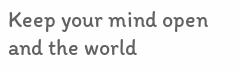Keep your mind open and the world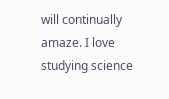will continually amaze. I love studying science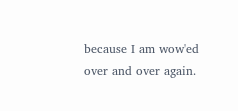because I am wow'ed over and over again.